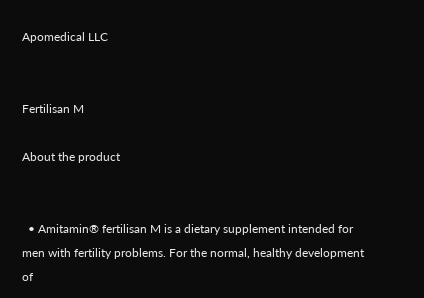Apomedical LLC


Fertilisan M

About the product


  • Amitamin® fertilisan M is a dietary supplement intended for men with fertility problems. For the normal, healthy development of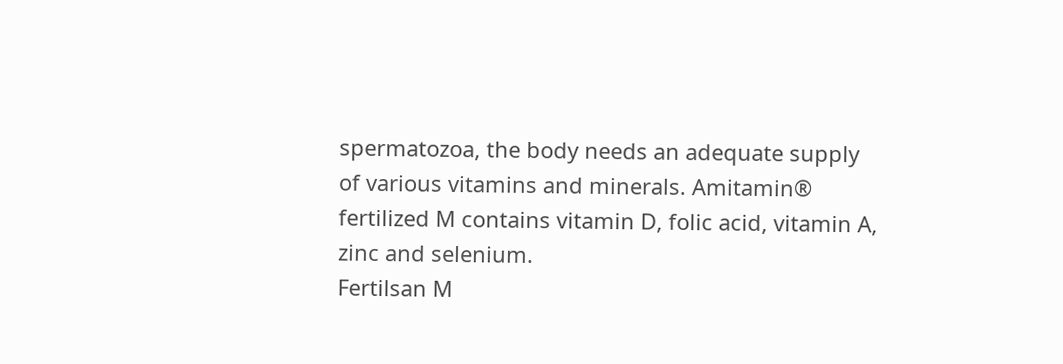spermatozoa, the body needs an adequate supply of various vitamins and minerals. Amitamin® fertilized M contains vitamin D, folic acid, vitamin A, zinc and selenium.
Fertilsan M